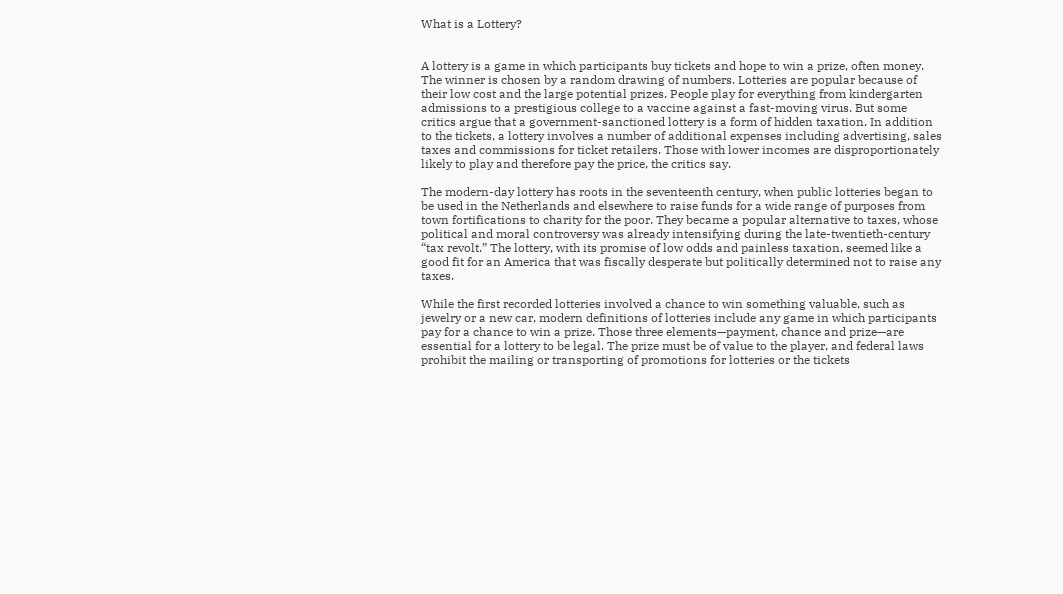What is a Lottery?


A lottery is a game in which participants buy tickets and hope to win a prize, often money. The winner is chosen by a random drawing of numbers. Lotteries are popular because of their low cost and the large potential prizes. People play for everything from kindergarten admissions to a prestigious college to a vaccine against a fast-moving virus. But some critics argue that a government-sanctioned lottery is a form of hidden taxation. In addition to the tickets, a lottery involves a number of additional expenses including advertising, sales taxes and commissions for ticket retailers. Those with lower incomes are disproportionately likely to play and therefore pay the price, the critics say.

The modern-day lottery has roots in the seventeenth century, when public lotteries began to be used in the Netherlands and elsewhere to raise funds for a wide range of purposes from town fortifications to charity for the poor. They became a popular alternative to taxes, whose political and moral controversy was already intensifying during the late-twentieth-century “tax revolt.” The lottery, with its promise of low odds and painless taxation, seemed like a good fit for an America that was fiscally desperate but politically determined not to raise any taxes.

While the first recorded lotteries involved a chance to win something valuable, such as jewelry or a new car, modern definitions of lotteries include any game in which participants pay for a chance to win a prize. Those three elements—payment, chance and prize—are essential for a lottery to be legal. The prize must be of value to the player, and federal laws prohibit the mailing or transporting of promotions for lotteries or the tickets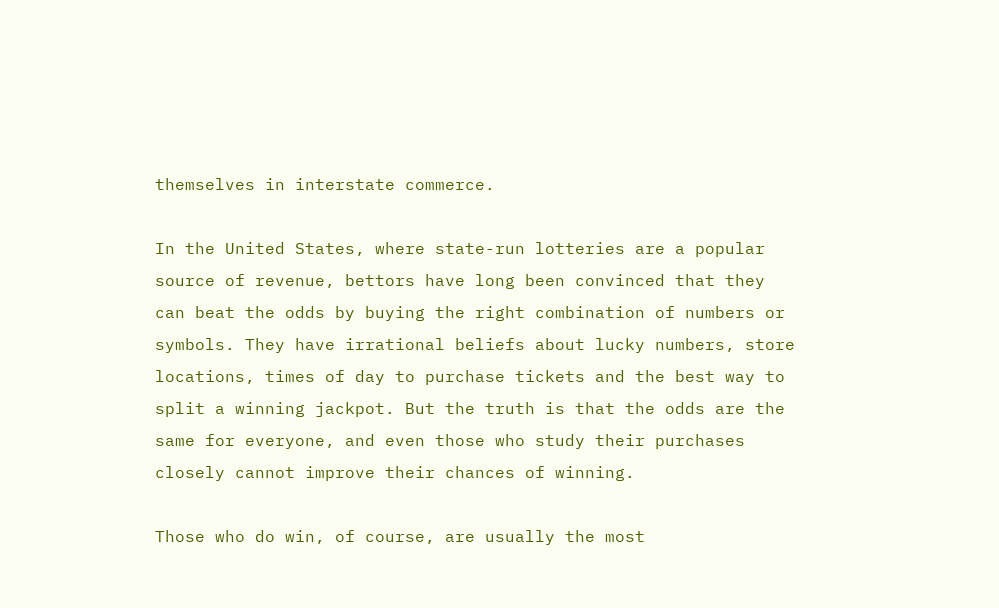themselves in interstate commerce.

In the United States, where state-run lotteries are a popular source of revenue, bettors have long been convinced that they can beat the odds by buying the right combination of numbers or symbols. They have irrational beliefs about lucky numbers, store locations, times of day to purchase tickets and the best way to split a winning jackpot. But the truth is that the odds are the same for everyone, and even those who study their purchases closely cannot improve their chances of winning.

Those who do win, of course, are usually the most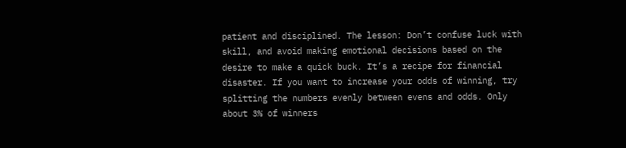patient and disciplined. The lesson: Don’t confuse luck with skill, and avoid making emotional decisions based on the desire to make a quick buck. It’s a recipe for financial disaster. If you want to increase your odds of winning, try splitting the numbers evenly between evens and odds. Only about 3% of winners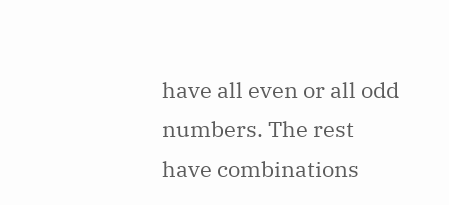have all even or all odd numbers. The rest have combinations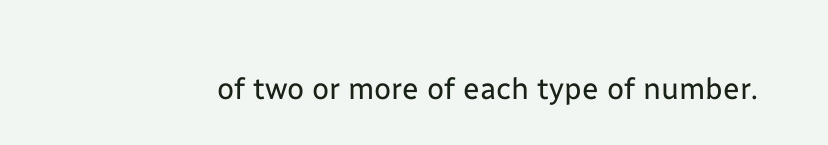of two or more of each type of number.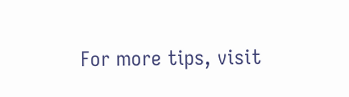For more tips, visit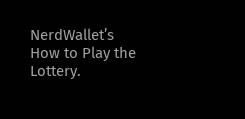NerdWallet’s How to Play the Lottery.